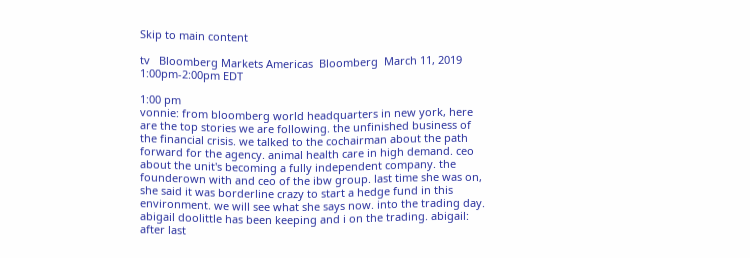Skip to main content

tv   Bloomberg Markets Americas  Bloomberg  March 11, 2019 1:00pm-2:00pm EDT

1:00 pm
vonnie: from bloomberg world headquarters in new york, here are the top stories we are following. the unfinished business of the financial crisis. we talked to the cochairman about the path forward for the agency. animal health care in high demand. ceo about the unit's becoming a fully independent company. the founderown with and ceo of the ibw group. last time she was on, she said it was borderline crazy to start a hedge fund in this environment. we will see what she says now. into the trading day. abigail doolittle has been keeping and i on the trading. abigail: after last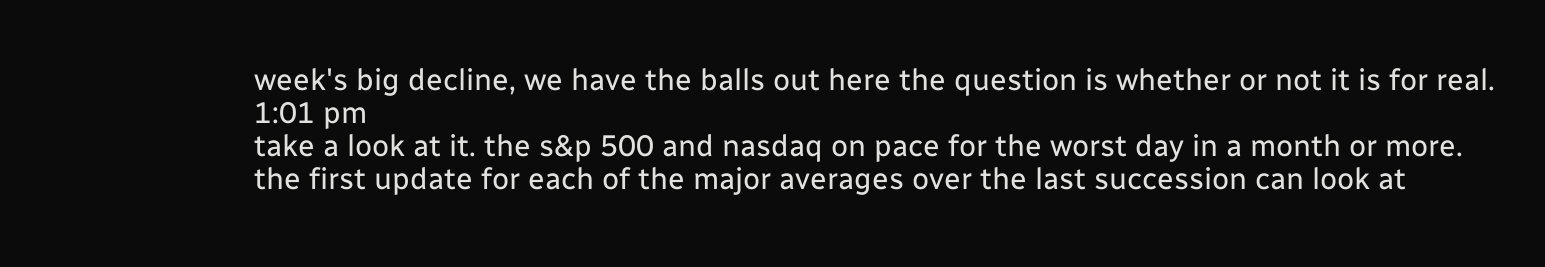week's big decline, we have the balls out here the question is whether or not it is for real.
1:01 pm
take a look at it. the s&p 500 and nasdaq on pace for the worst day in a month or more. the first update for each of the major averages over the last succession can look at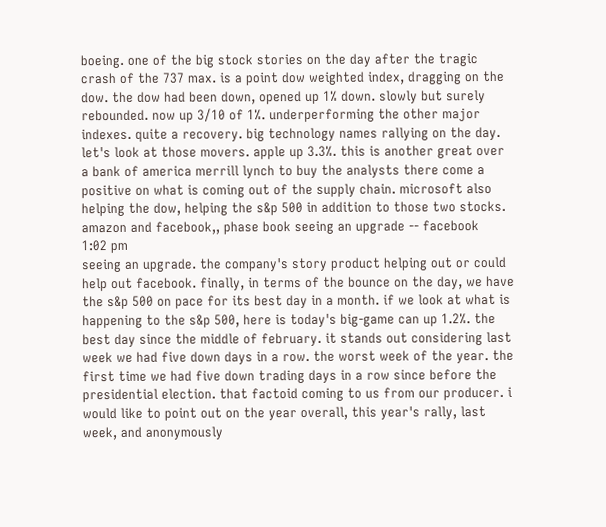boeing. one of the big stock stories on the day after the tragic crash of the 737 max. is a point dow weighted index, dragging on the dow. the dow had been down, opened up 1% down. slowly but surely rebounded. now up 3/10 of 1%. underperforming the other major indexes. quite a recovery. big technology names rallying on the day. let's look at those movers. apple up 3.3%. this is another great over a bank of america merrill lynch to buy the analysts there come a positive on what is coming out of the supply chain. microsoft also helping the dow, helping the s&p 500 in addition to those two stocks. amazon and facebook,, phase book seeing an upgrade -- facebook
1:02 pm
seeing an upgrade. the company's story product helping out or could help out facebook. finally, in terms of the bounce on the day, we have the s&p 500 on pace for its best day in a month. if we look at what is happening to the s&p 500, here is today's big-game can up 1.2%. the best day since the middle of february. it stands out considering last week we had five down days in a row. the worst week of the year. the first time we had five down trading days in a row since before the presidential election. that factoid coming to us from our producer. i would like to point out on the year overall, this year's rally, last week, and anonymously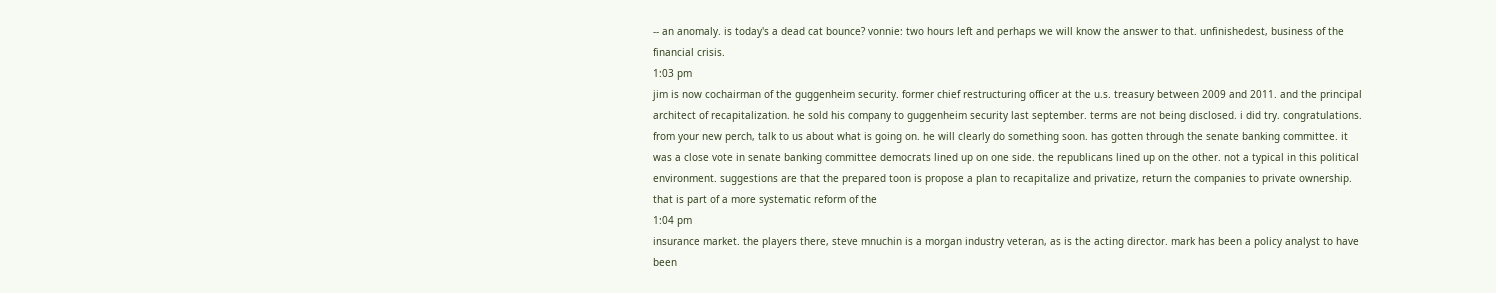-- an anomaly. is today's a dead cat bounce? vonnie: two hours left and perhaps we will know the answer to that. unfinishedest, business of the financial crisis.
1:03 pm
jim is now cochairman of the guggenheim security. former chief restructuring officer at the u.s. treasury between 2009 and 2011. and the principal architect of recapitalization. he sold his company to guggenheim security last september. terms are not being disclosed. i did try. congratulations. from your new perch, talk to us about what is going on. he will clearly do something soon. has gotten through the senate banking committee. it was a close vote in senate banking committee democrats lined up on one side. the republicans lined up on the other. not a typical in this political environment. suggestions are that the prepared toon is propose a plan to recapitalize and privatize, return the companies to private ownership. that is part of a more systematic reform of the
1:04 pm
insurance market. the players there, steve mnuchin is a morgan industry veteran, as is the acting director. mark has been a policy analyst to have been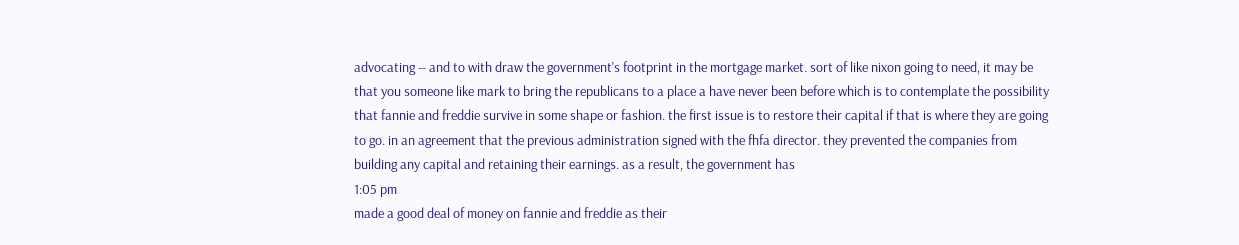advocating -- and to with draw the government's footprint in the mortgage market. sort of like nixon going to need, it may be that you someone like mark to bring the republicans to a place a have never been before which is to contemplate the possibility that fannie and freddie survive in some shape or fashion. the first issue is to restore their capital if that is where they are going to go. in an agreement that the previous administration signed with the fhfa director. they prevented the companies from building any capital and retaining their earnings. as a result, the government has
1:05 pm
made a good deal of money on fannie and freddie as their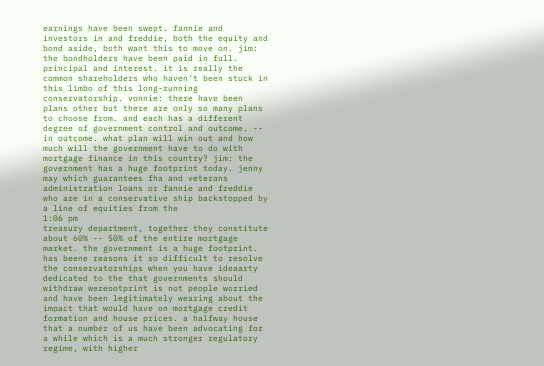earnings have been swept. fannie and investors in and freddie, both the equity and bond aside, both want this to move on. jim: the bondholders have been paid in full. principal and interest. it is really the common shareholders who haven't been stuck in this limbo of this long-running conservatorship. vonnie: there have been plans other but there are only so many plans to choose from. and each has a different degree of government control and outcome. -- in outcome. what plan will win out and how much will the government have to do with mortgage finance in this country? jim: the government has a huge footprint today. jenny may which guarantees fha and veterans administration loans or fannie and freddie who are in a conservative ship backstopped by a line of equities from the
1:06 pm
treasury department, together they constitute about 60% -- 50% of the entire mortgage market. the government is a huge footprint. has beene reasons it so difficult to resolve the conservatorships when you have ideaarty dedicated to the that governments should withdraw wereootprint is not people worried and have been legitimately wearing about the impact that would have on mortgage credit formation and house prices. a halfway house that a number of us have been advocating for a while which is a much stronger regulatory regime, with higher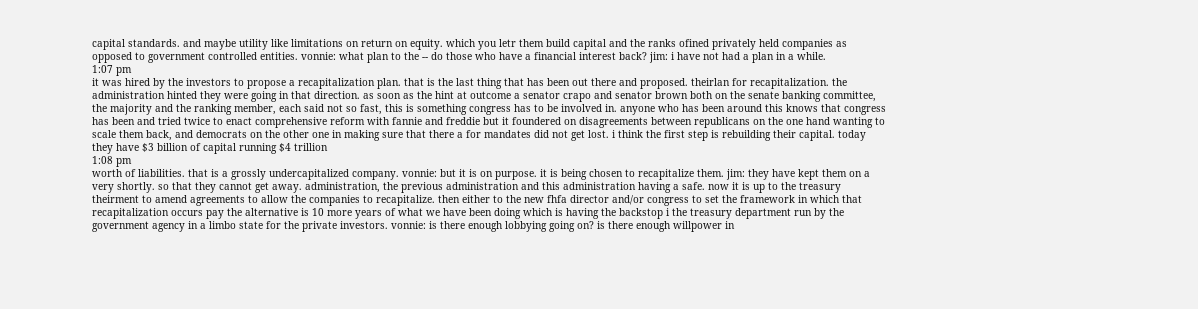capital standards. and maybe utility like limitations on return on equity. which you letr them build capital and the ranks ofined privately held companies as opposed to government controlled entities. vonnie: what plan to the -- do those who have a financial interest back? jim: i have not had a plan in a while.
1:07 pm
it was hired by the investors to propose a recapitalization plan. that is the last thing that has been out there and proposed. theirlan for recapitalization. the administration hinted they were going in that direction. as soon as the hint at outcome a senator crapo and senator brown both on the senate banking committee, the majority and the ranking member, each said not so fast, this is something congress has to be involved in. anyone who has been around this knows that congress has been and tried twice to enact comprehensive reform with fannie and freddie but it foundered on disagreements between republicans on the one hand wanting to scale them back, and democrats on the other one in making sure that there a for mandates did not get lost. i think the first step is rebuilding their capital. today they have $3 billion of capital running $4 trillion
1:08 pm
worth of liabilities. that is a grossly undercapitalized company. vonnie: but it is on purpose. it is being chosen to recapitalize them. jim: they have kept them on a very shortly. so that they cannot get away. administration, the previous administration and this administration having a safe. now it is up to the treasury theirment to amend agreements to allow the companies to recapitalize. then either to the new fhfa director and/or congress to set the framework in which that recapitalization occurs pay the alternative is 10 more years of what we have been doing which is having the backstop i the treasury department run by the government agency in a limbo state for the private investors. vonnie: is there enough lobbying going on? is there enough willpower in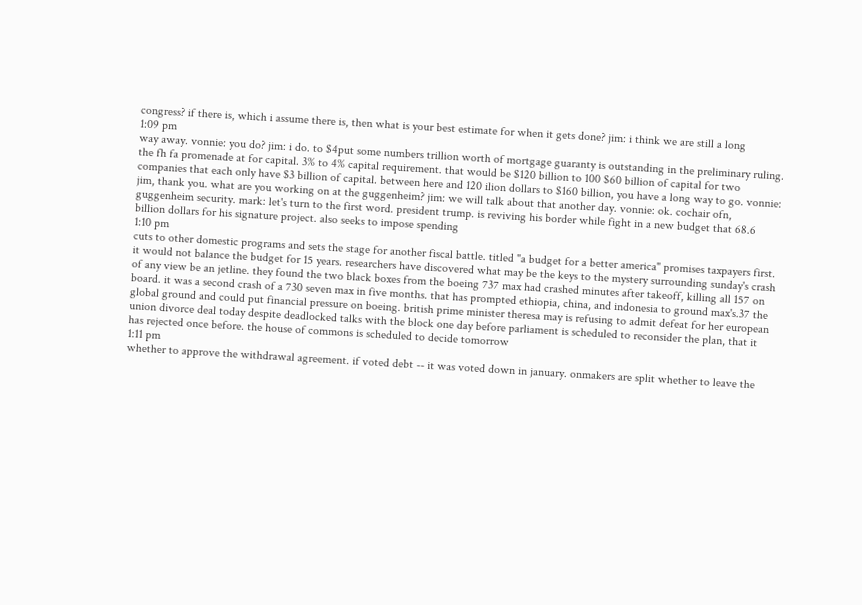congress? if there is, which i assume there is, then what is your best estimate for when it gets done? jim: i think we are still a long
1:09 pm
way away. vonnie: you do? jim: i do. to $4put some numbers trillion worth of mortgage guaranty is outstanding in the preliminary ruling. the fh fa promenade at for capital. 3% to 4% capital requirement. that would be $120 billion to 100 $60 billion of capital for two companies that each only have $3 billion of capital. between here and 120 ilion dollars to $160 billion, you have a long way to go. vonnie: jim, thank you. what are you working on at the guggenheim? jim: we will talk about that another day. vonnie: ok. cochair ofn, guggenheim security. mark: let's turn to the first word. president trump. is reviving his border while fight in a new budget that 68.6 billion dollars for his signature project. also seeks to impose spending
1:10 pm
cuts to other domestic programs and sets the stage for another fiscal battle. titled "a budget for a better america" promises taxpayers first. it would not balance the budget for 15 years. researchers have discovered what may be the keys to the mystery surrounding sunday's crash of any view be an jetline. they found the two black boxes from the boeing 737 max had crashed minutes after takeoff, killing all 157 on board. it was a second crash of a 730 seven max in five months. that has prompted ethiopia, china, and indonesia to ground max's.37 the global ground and could put financial pressure on boeing. british prime minister theresa may is refusing to admit defeat for her european union divorce deal today despite deadlocked talks with the block one day before parliament is scheduled to reconsider the plan, that it has rejected once before. the house of commons is scheduled to decide tomorrow
1:11 pm
whether to approve the withdrawal agreement. if voted debt -- it was voted down in january. onmakers are split whether to leave the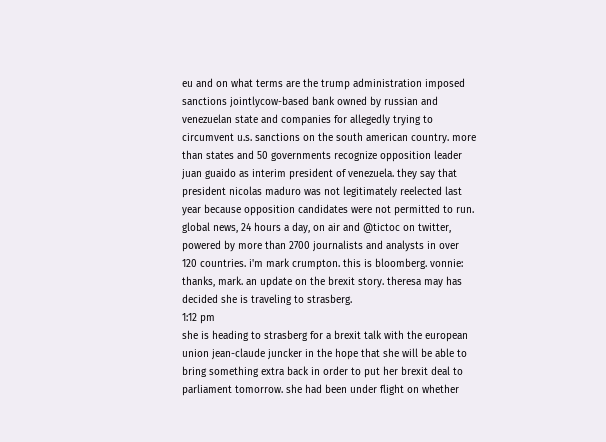eu and on what terms are the trump administration imposed sanctions jointlycow-based bank owned by russian and venezuelan state and companies for allegedly trying to circumvent u.s. sanctions on the south american country. more than states and 50 governments recognize opposition leader juan guaido as interim president of venezuela. they say that president nicolas maduro was not legitimately reelected last year because opposition candidates were not permitted to run. global news, 24 hours a day, on air and @tictoc on twitter, powered by more than 2700 journalists and analysts in over 120 countries. i'm mark crumpton. this is bloomberg. vonnie: thanks, mark. an update on the brexit story. theresa may has decided she is traveling to strasberg.
1:12 pm
she is heading to strasberg for a brexit talk with the european union jean-claude juncker in the hope that she will be able to bring something extra back in order to put her brexit deal to parliament tomorrow. she had been under flight on whether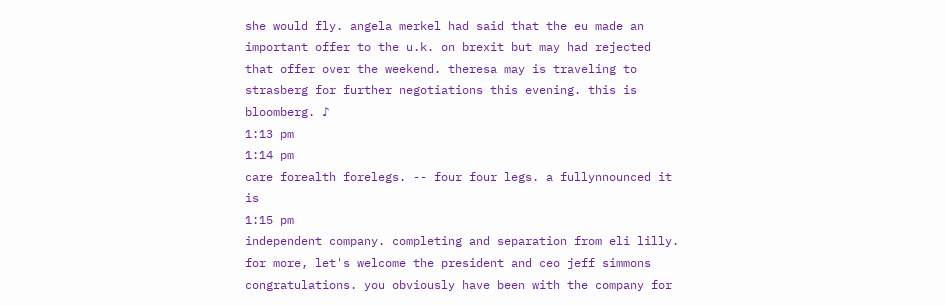she would fly. angela merkel had said that the eu made an important offer to the u.k. on brexit but may had rejected that offer over the weekend. theresa may is traveling to strasberg for further negotiations this evening. this is bloomberg. ♪
1:13 pm
1:14 pm
care forealth forelegs. -- four four legs. a fullynnounced it is
1:15 pm
independent company. completing and separation from eli lilly. for more, let's welcome the president and ceo jeff simmons congratulations. you obviously have been with the company for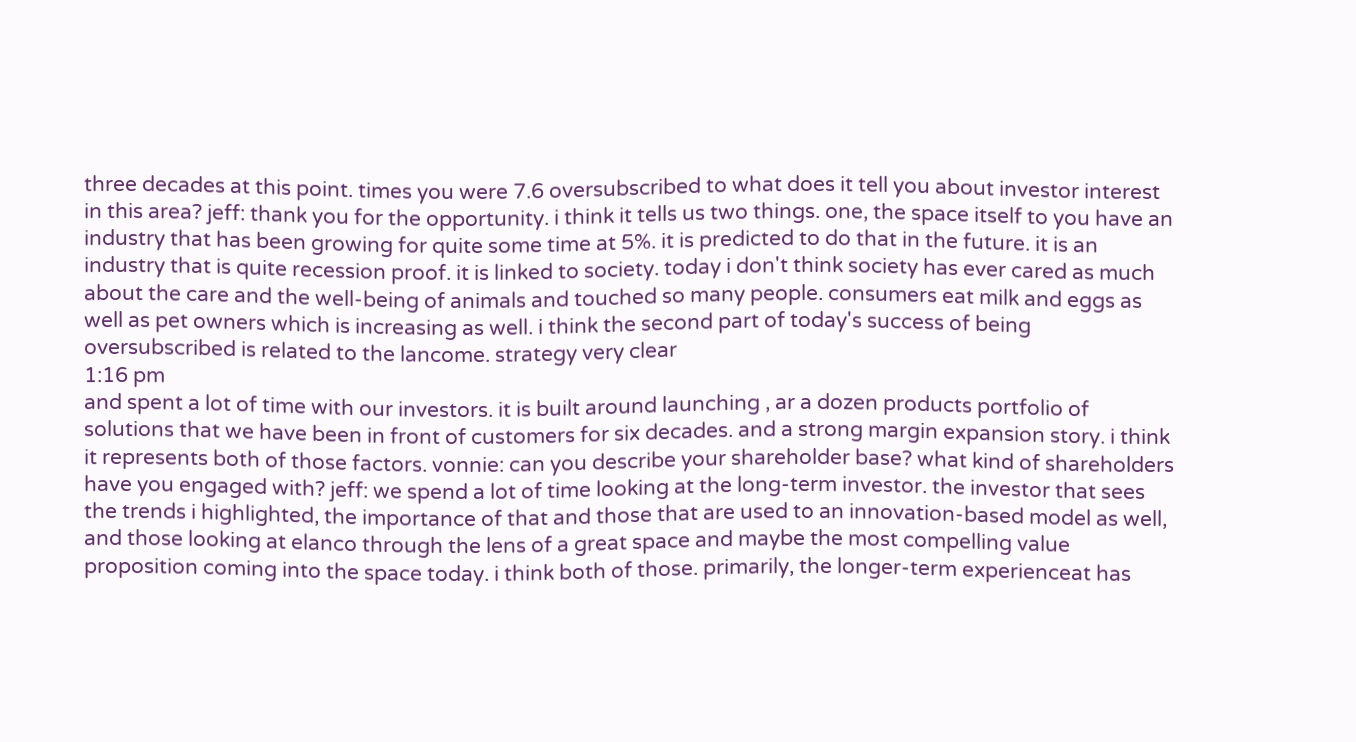three decades at this point. times you were 7.6 oversubscribed to what does it tell you about investor interest in this area? jeff: thank you for the opportunity. i think it tells us two things. one, the space itself to you have an industry that has been growing for quite some time at 5%. it is predicted to do that in the future. it is an industry that is quite recession proof. it is linked to society. today i don't think society has ever cared as much about the care and the well-being of animals and touched so many people. consumers eat milk and eggs as well as pet owners which is increasing as well. i think the second part of today's success of being oversubscribed is related to the lancome. strategy very clear
1:16 pm
and spent a lot of time with our investors. it is built around launching , ar a dozen products portfolio of solutions that we have been in front of customers for six decades. and a strong margin expansion story. i think it represents both of those factors. vonnie: can you describe your shareholder base? what kind of shareholders have you engaged with? jeff: we spend a lot of time looking at the long-term investor. the investor that sees the trends i highlighted, the importance of that and those that are used to an innovation-based model as well, and those looking at elanco through the lens of a great space and maybe the most compelling value proposition coming into the space today. i think both of those. primarily, the longer-term experienceat has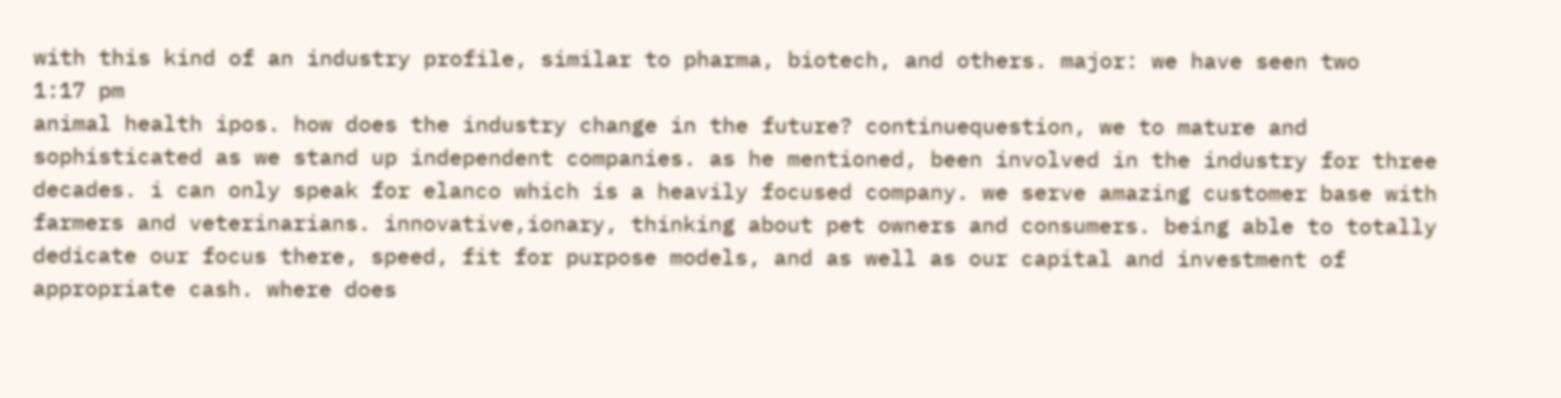with this kind of an industry profile, similar to pharma, biotech, and others. major: we have seen two
1:17 pm
animal health ipos. how does the industry change in the future? continuequestion, we to mature and sophisticated as we stand up independent companies. as he mentioned, been involved in the industry for three decades. i can only speak for elanco which is a heavily focused company. we serve amazing customer base with farmers and veterinarians. innovative,ionary, thinking about pet owners and consumers. being able to totally dedicate our focus there, speed, fit for purpose models, and as well as our capital and investment of appropriate cash. where does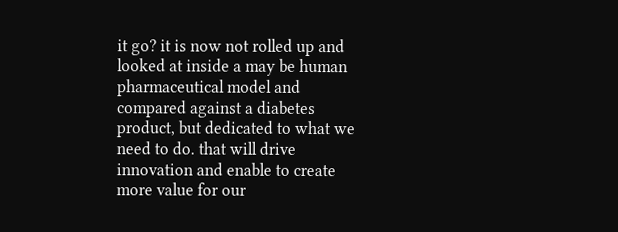it go? it is now not rolled up and looked at inside a may be human pharmaceutical model and compared against a diabetes product, but dedicated to what we need to do. that will drive innovation and enable to create more value for our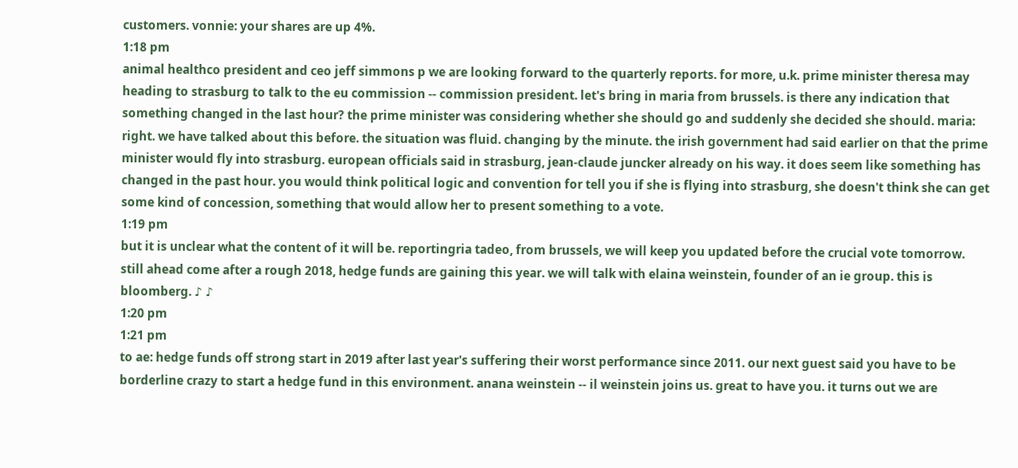customers. vonnie: your shares are up 4%.
1:18 pm
animal healthco president and ceo jeff simmons p we are looking forward to the quarterly reports. for more, u.k. prime minister theresa may heading to strasburg to talk to the eu commission -- commission president. let's bring in maria from brussels. is there any indication that something changed in the last hour? the prime minister was considering whether she should go and suddenly she decided she should. maria: right. we have talked about this before. the situation was fluid. changing by the minute. the irish government had said earlier on that the prime minister would fly into strasburg. european officials said in strasburg, jean-claude juncker already on his way. it does seem like something has changed in the past hour. you would think political logic and convention for tell you if she is flying into strasburg, she doesn't think she can get some kind of concession, something that would allow her to present something to a vote.
1:19 pm
but it is unclear what the content of it will be. reportingria tadeo, from brussels, we will keep you updated before the crucial vote tomorrow. still ahead come after a rough 2018, hedge funds are gaining this year. we will talk with elaina weinstein, founder of an ie group. this is bloomberg. ♪ ♪
1:20 pm
1:21 pm
to ae: hedge funds off strong start in 2019 after last year's suffering their worst performance since 2011. our next guest said you have to be borderline crazy to start a hedge fund in this environment. anana weinstein -- il weinstein joins us. great to have you. it turns out we are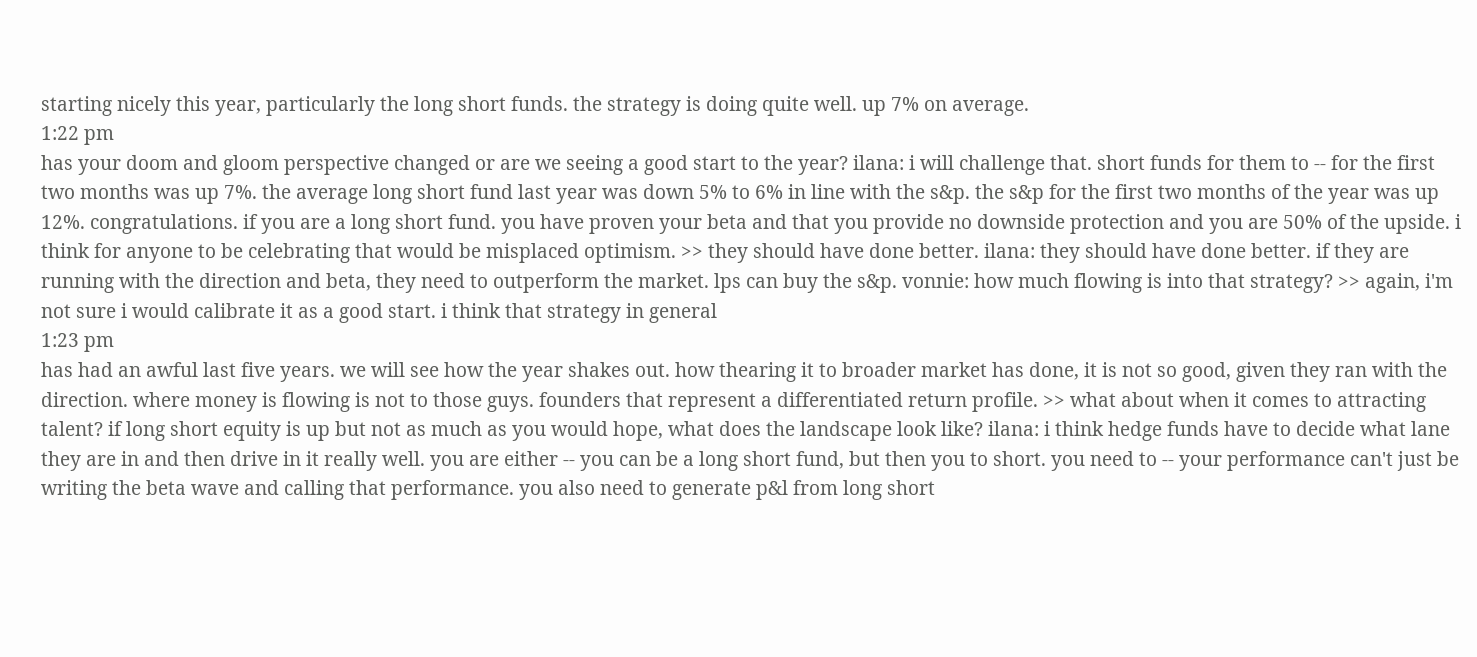starting nicely this year, particularly the long short funds. the strategy is doing quite well. up 7% on average.
1:22 pm
has your doom and gloom perspective changed or are we seeing a good start to the year? ilana: i will challenge that. short funds for them to -- for the first two months was up 7%. the average long short fund last year was down 5% to 6% in line with the s&p. the s&p for the first two months of the year was up 12%. congratulations. if you are a long short fund. you have proven your beta and that you provide no downside protection and you are 50% of the upside. i think for anyone to be celebrating that would be misplaced optimism. >> they should have done better. ilana: they should have done better. if they are running with the direction and beta, they need to outperform the market. lps can buy the s&p. vonnie: how much flowing is into that strategy? >> again, i'm not sure i would calibrate it as a good start. i think that strategy in general
1:23 pm
has had an awful last five years. we will see how the year shakes out. how thearing it to broader market has done, it is not so good, given they ran with the direction. where money is flowing is not to those guys. founders that represent a differentiated return profile. >> what about when it comes to attracting talent? if long short equity is up but not as much as you would hope, what does the landscape look like? ilana: i think hedge funds have to decide what lane they are in and then drive in it really well. you are either -- you can be a long short fund, but then you to short. you need to -- your performance can't just be writing the beta wave and calling that performance. you also need to generate p&l from long short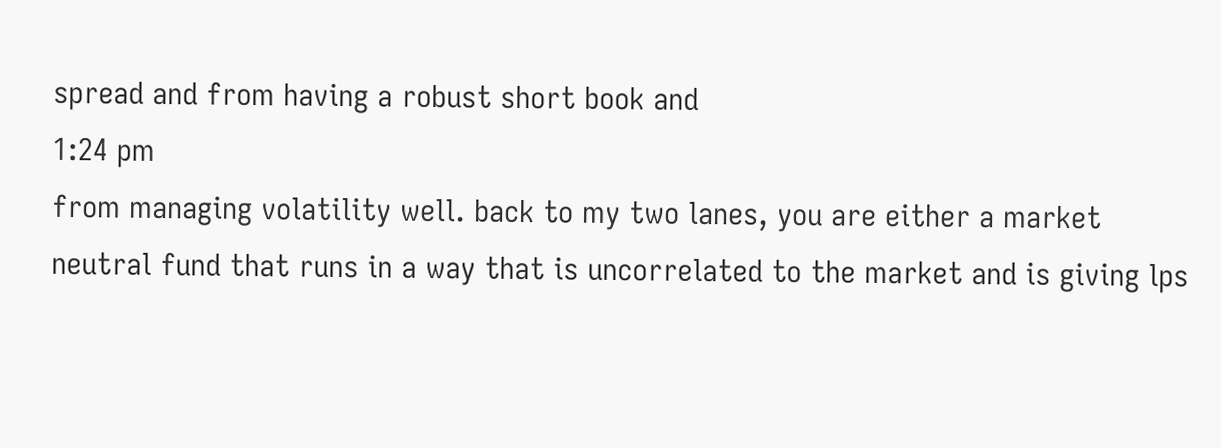spread and from having a robust short book and
1:24 pm
from managing volatility well. back to my two lanes, you are either a market neutral fund that runs in a way that is uncorrelated to the market and is giving lps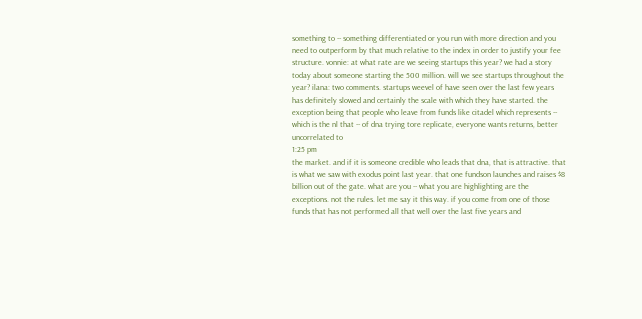something to -- something differentiated or you run with more direction and you need to outperform by that much relative to the index in order to justify your fee structure. vonnie: at what rate are we seeing startups this year? we had a story today about someone starting the 500 million. will we see startups throughout the year? ilana: two comments. startups weevel of have seen over the last few years has definitely slowed and certainly the scale with which they have started. the exception being that people who leave from funds like citadel which represents -- which is the nl that -- of dna trying tore replicate, everyone wants returns, better uncorrelated to
1:25 pm
the market. and if it is someone credible who leads that dna, that is attractive. that is what we saw with exodus point last year. that one fundson launches and raises $8 billion out of the gate. what are you -- what you are highlighting are the exceptions. not the rules. let me say it this way. if you come from one of those funds that has not performed all that well over the last five years and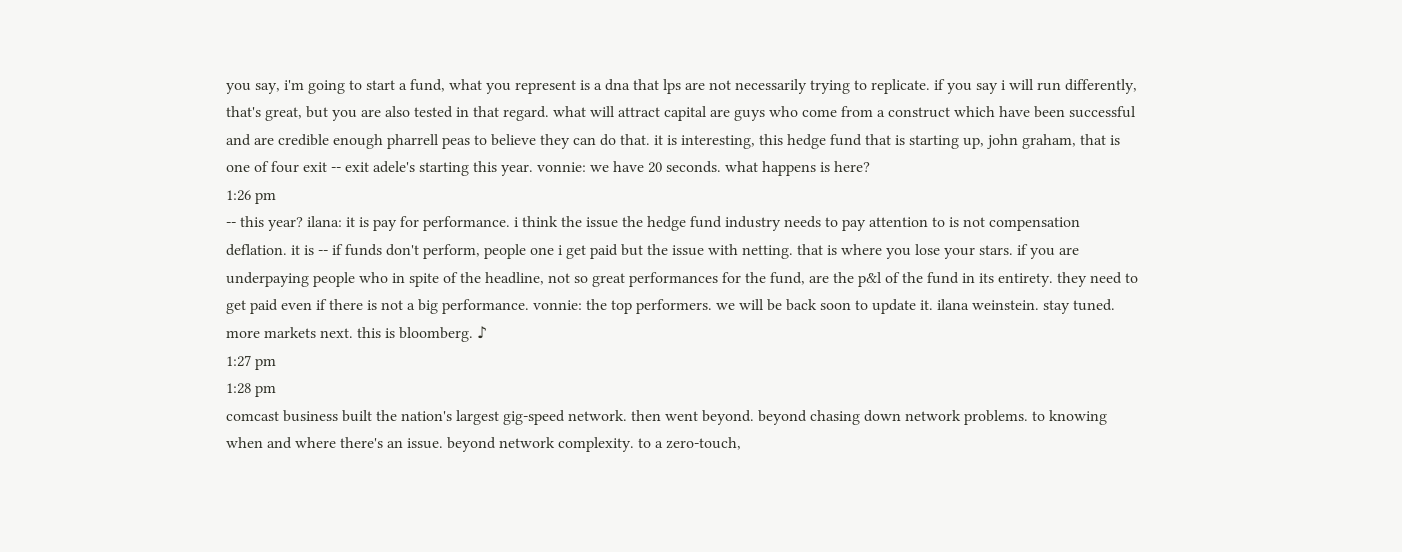you say, i'm going to start a fund, what you represent is a dna that lps are not necessarily trying to replicate. if you say i will run differently, that's great, but you are also tested in that regard. what will attract capital are guys who come from a construct which have been successful and are credible enough pharrell peas to believe they can do that. it is interesting, this hedge fund that is starting up, john graham, that is one of four exit -- exit adele's starting this year. vonnie: we have 20 seconds. what happens is here?
1:26 pm
-- this year? ilana: it is pay for performance. i think the issue the hedge fund industry needs to pay attention to is not compensation deflation. it is -- if funds don't perform, people one i get paid but the issue with netting. that is where you lose your stars. if you are underpaying people who in spite of the headline, not so great performances for the fund, are the p&l of the fund in its entirety. they need to get paid even if there is not a big performance. vonnie: the top performers. we will be back soon to update it. ilana weinstein. stay tuned. more markets next. this is bloomberg. ♪
1:27 pm
1:28 pm
comcast business built the nation's largest gig-speed network. then went beyond. beyond chasing down network problems. to knowing when and where there's an issue. beyond network complexity. to a zero-touch,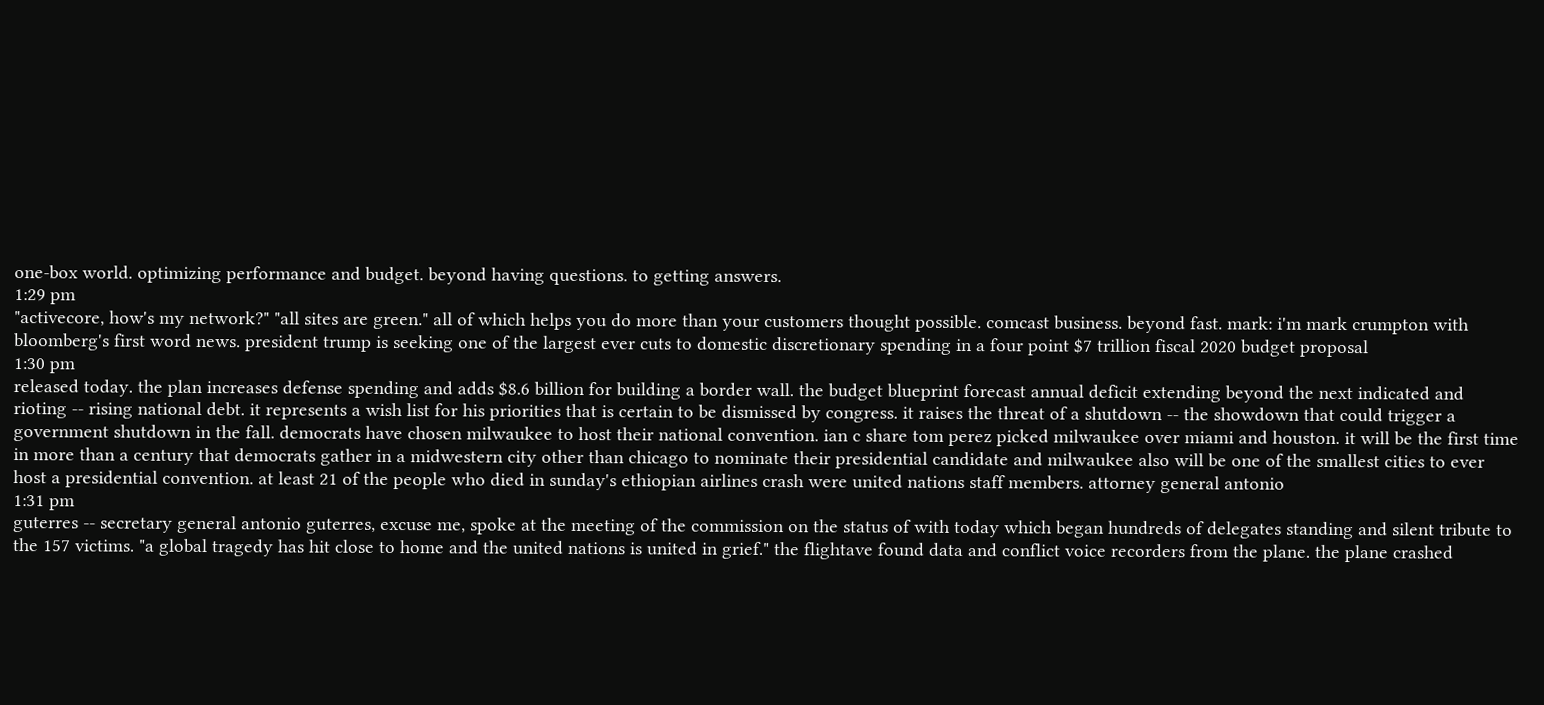one-box world. optimizing performance and budget. beyond having questions. to getting answers.
1:29 pm
"activecore, how's my network?" "all sites are green." all of which helps you do more than your customers thought possible. comcast business. beyond fast. mark: i'm mark crumpton with bloomberg's first word news. president trump is seeking one of the largest ever cuts to domestic discretionary spending in a four point $7 trillion fiscal 2020 budget proposal
1:30 pm
released today. the plan increases defense spending and adds $8.6 billion for building a border wall. the budget blueprint forecast annual deficit extending beyond the next indicated and rioting -- rising national debt. it represents a wish list for his priorities that is certain to be dismissed by congress. it raises the threat of a shutdown -- the showdown that could trigger a government shutdown in the fall. democrats have chosen milwaukee to host their national convention. ian c share tom perez picked milwaukee over miami and houston. it will be the first time in more than a century that democrats gather in a midwestern city other than chicago to nominate their presidential candidate and milwaukee also will be one of the smallest cities to ever host a presidential convention. at least 21 of the people who died in sunday's ethiopian airlines crash were united nations staff members. attorney general antonio
1:31 pm
guterres -- secretary general antonio guterres, excuse me, spoke at the meeting of the commission on the status of with today which began hundreds of delegates standing and silent tribute to the 157 victims. "a global tragedy has hit close to home and the united nations is united in grief." the flightave found data and conflict voice recorders from the plane. the plane crashed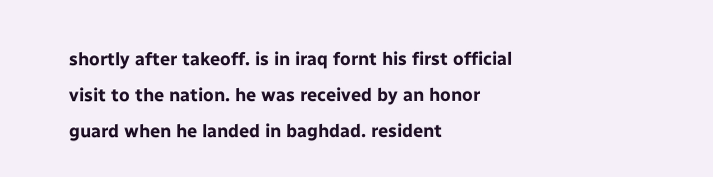shortly after takeoff. is in iraq fornt his first official visit to the nation. he was received by an honor guard when he landed in baghdad. resident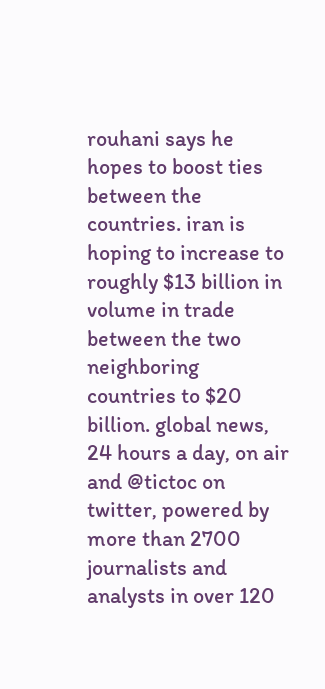rouhani says he hopes to boost ties between the countries. iran is hoping to increase to roughly $13 billion in volume in trade between the two neighboring countries to $20 billion. global news, 24 hours a day, on air and @tictoc on twitter, powered by more than 2700 journalists and analysts in over 120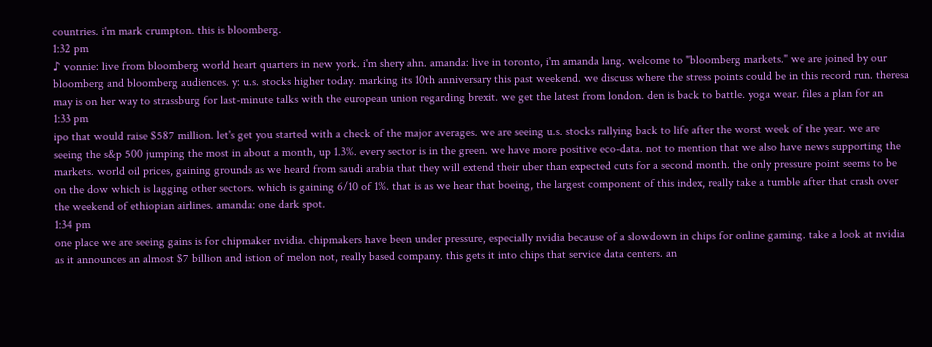countries. i'm mark crumpton. this is bloomberg.
1:32 pm
♪ vonnie: live from bloomberg world heart quarters in new york. i'm shery ahn. amanda: live in toronto, i'm amanda lang. welcome to "bloomberg markets." we are joined by our bloomberg and bloomberg audiences. y: u.s. stocks higher today. marking its 10th anniversary this past weekend. we discuss where the stress points could be in this record run. theresa may is on her way to strassburg for last-minute talks with the european union regarding brexit. we get the latest from london. den is back to battle. yoga wear. files a plan for an
1:33 pm
ipo that would raise $587 million. let's get you started with a check of the major averages. we are seeing u.s. stocks rallying back to life after the worst week of the year. we are seeing the s&p 500 jumping the most in about a month, up 1.3%. every sector is in the green. we have more positive eco-data. not to mention that we also have news supporting the markets. world oil prices, gaining grounds as we heard from saudi arabia that they will extend their uber than expected cuts for a second month. the only pressure point seems to be on the dow which is lagging other sectors. which is gaining 6/10 of 1%. that is as we hear that boeing, the largest component of this index, really take a tumble after that crash over the weekend of ethiopian airlines. amanda: one dark spot.
1:34 pm
one place we are seeing gains is for chipmaker nvidia. chipmakers have been under pressure, especially nvidia because of a slowdown in chips for online gaming. take a look at nvidia as it announces an almost $7 billion and istion of melon not, really based company. this gets it into chips that service data centers. an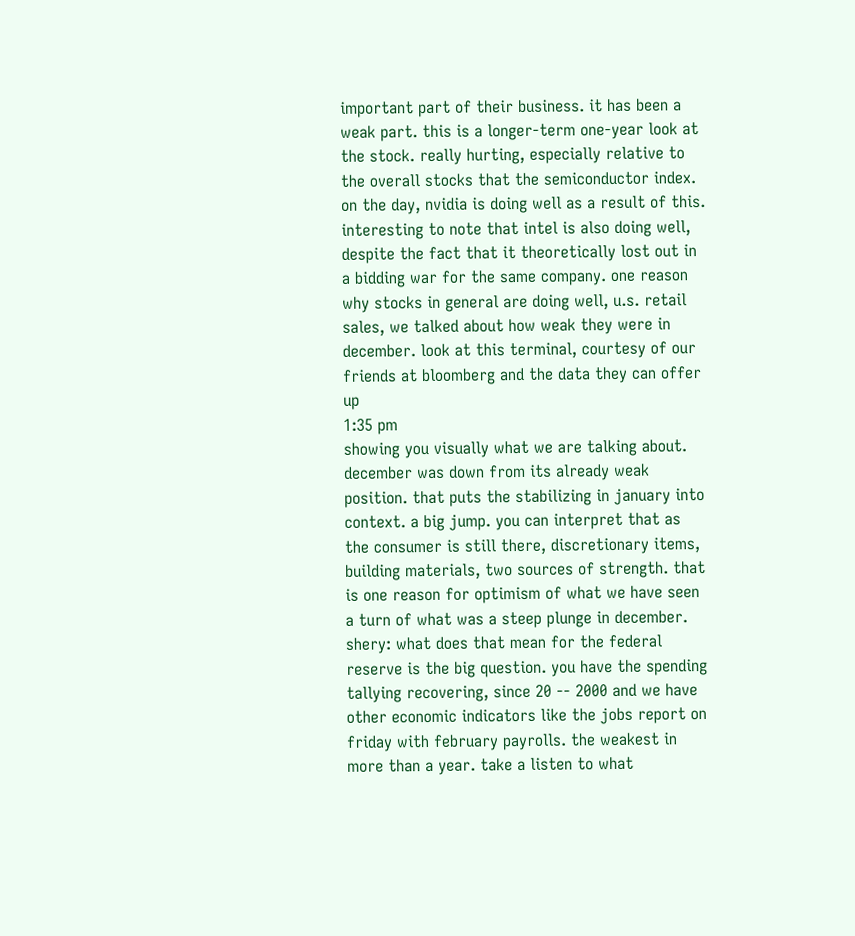important part of their business. it has been a weak part. this is a longer-term one-year look at the stock. really hurting, especially relative to the overall stocks that the semiconductor index. on the day, nvidia is doing well as a result of this. interesting to note that intel is also doing well, despite the fact that it theoretically lost out in a bidding war for the same company. one reason why stocks in general are doing well, u.s. retail sales, we talked about how weak they were in december. look at this terminal, courtesy of our friends at bloomberg and the data they can offer up
1:35 pm
showing you visually what we are talking about. december was down from its already weak position. that puts the stabilizing in january into context. a big jump. you can interpret that as the consumer is still there, discretionary items, building materials, two sources of strength. that is one reason for optimism of what we have seen a turn of what was a steep plunge in december. shery: what does that mean for the federal reserve is the big question. you have the spending tallying recovering, since 20 -- 2000 and we have other economic indicators like the jobs report on friday with february payrolls. the weakest in more than a year. take a listen to what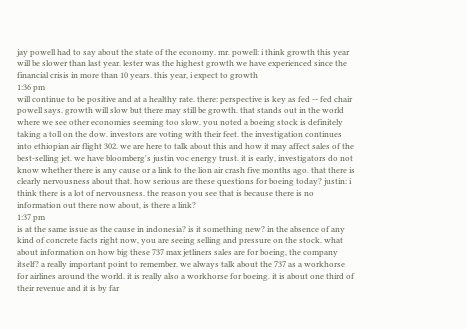jay powell had to say about the state of the economy. mr. powell: i think growth this year will be slower than last year. lester was the highest growth we have experienced since the financial crisis in more than 10 years. this year, i expect to growth
1:36 pm
will continue to be positive and at a healthy rate. there: perspective is key as fed -- fed chair powell says. growth will slow but there may still be growth. that stands out in the world where we see other economies seeming too slow. you noted a boeing stock is definitely taking a toll on the dow. investors are voting with their feet. the investigation continues into ethiopian air flight 302. we are here to talk about this and how it may affect sales of the best-selling jet. we have bloomberg's justin voc energy trust. it is early, investigators do not know whether there is any cause or a link to the lion air crash five months ago. that there is clearly nervousness about that. how serious are these questions for boeing today? justin: i think there is a lot of nervousness. the reason you see that is because there is no information out there now about, is there a link?
1:37 pm
is at the same issue as the cause in indonesia? is it something new? in the absence of any kind of concrete facts right now, you are seeing selling and pressure on the stock. what about information on how big these 737 max jetliners sales are for boeing, the company itself? a really important point to remember. we always talk about the 737 as a workhorse for airlines around the world. it is really also a workhorse for boeing. it is about one third of their revenue and it is by far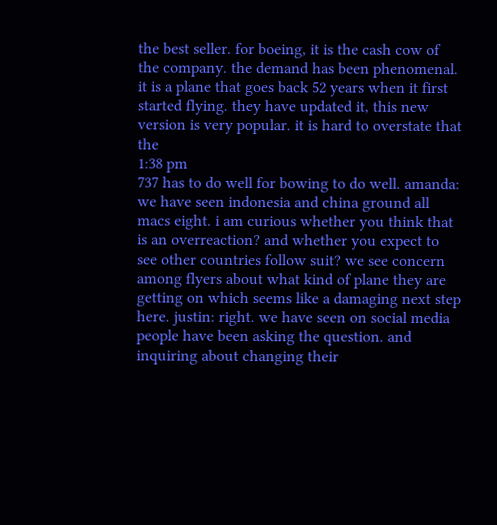the best seller. for boeing, it is the cash cow of the company. the demand has been phenomenal. it is a plane that goes back 52 years when it first started flying. they have updated it, this new version is very popular. it is hard to overstate that the
1:38 pm
737 has to do well for bowing to do well. amanda: we have seen indonesia and china ground all macs eight. i am curious whether you think that is an overreaction? and whether you expect to see other countries follow suit? we see concern among flyers about what kind of plane they are getting on which seems like a damaging next step here. justin: right. we have seen on social media people have been asking the question. and inquiring about changing their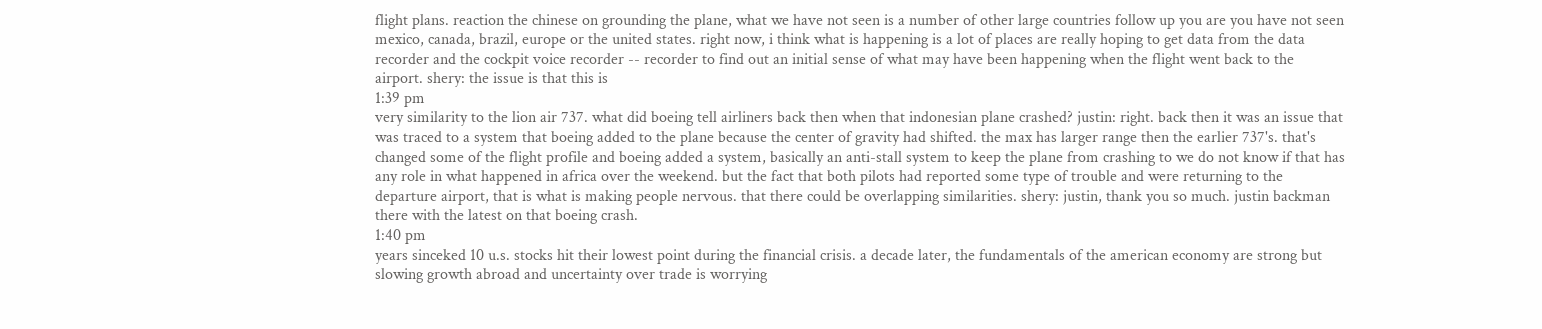flight plans. reaction the chinese on grounding the plane, what we have not seen is a number of other large countries follow up you are you have not seen mexico, canada, brazil, europe or the united states. right now, i think what is happening is a lot of places are really hoping to get data from the data recorder and the cockpit voice recorder -- recorder to find out an initial sense of what may have been happening when the flight went back to the airport. shery: the issue is that this is
1:39 pm
very similarity to the lion air 737. what did boeing tell airliners back then when that indonesian plane crashed? justin: right. back then it was an issue that was traced to a system that boeing added to the plane because the center of gravity had shifted. the max has larger range then the earlier 737's. that's changed some of the flight profile and boeing added a system, basically an anti-stall system to keep the plane from crashing to we do not know if that has any role in what happened in africa over the weekend. but the fact that both pilots had reported some type of trouble and were returning to the departure airport, that is what is making people nervous. that there could be overlapping similarities. shery: justin, thank you so much. justin backman there with the latest on that boeing crash.
1:40 pm
years sinceked 10 u.s. stocks hit their lowest point during the financial crisis. a decade later, the fundamentals of the american economy are strong but slowing growth abroad and uncertainty over trade is worrying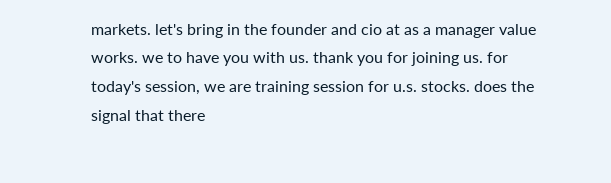markets. let's bring in the founder and cio at as a manager value works. we to have you with us. thank you for joining us. for today's session, we are training session for u.s. stocks. does the signal that there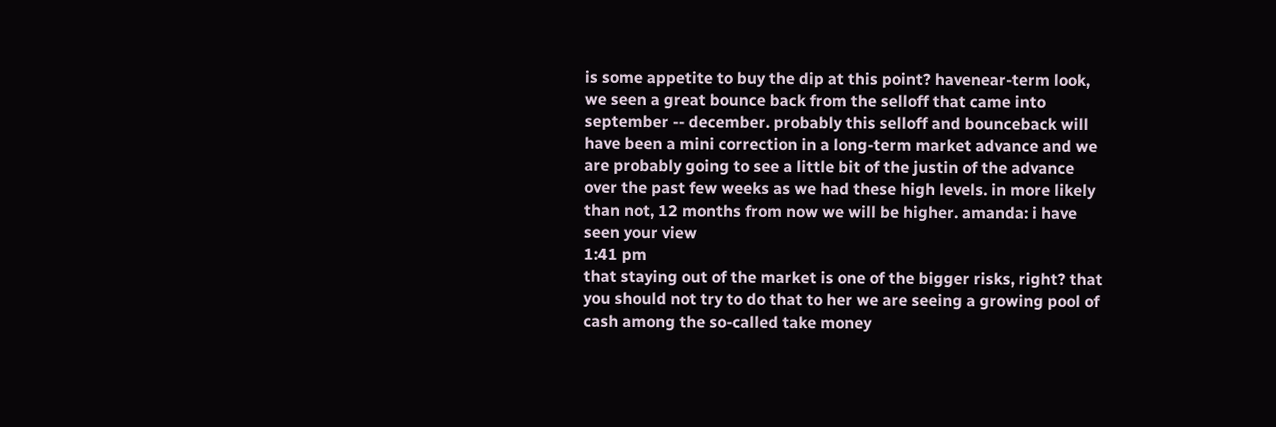is some appetite to buy the dip at this point? havenear-term look, we seen a great bounce back from the selloff that came into september -- december. probably this selloff and bounceback will have been a mini correction in a long-term market advance and we are probably going to see a little bit of the justin of the advance over the past few weeks as we had these high levels. in more likely than not, 12 months from now we will be higher. amanda: i have seen your view
1:41 pm
that staying out of the market is one of the bigger risks, right? that you should not try to do that to her we are seeing a growing pool of cash among the so-called take money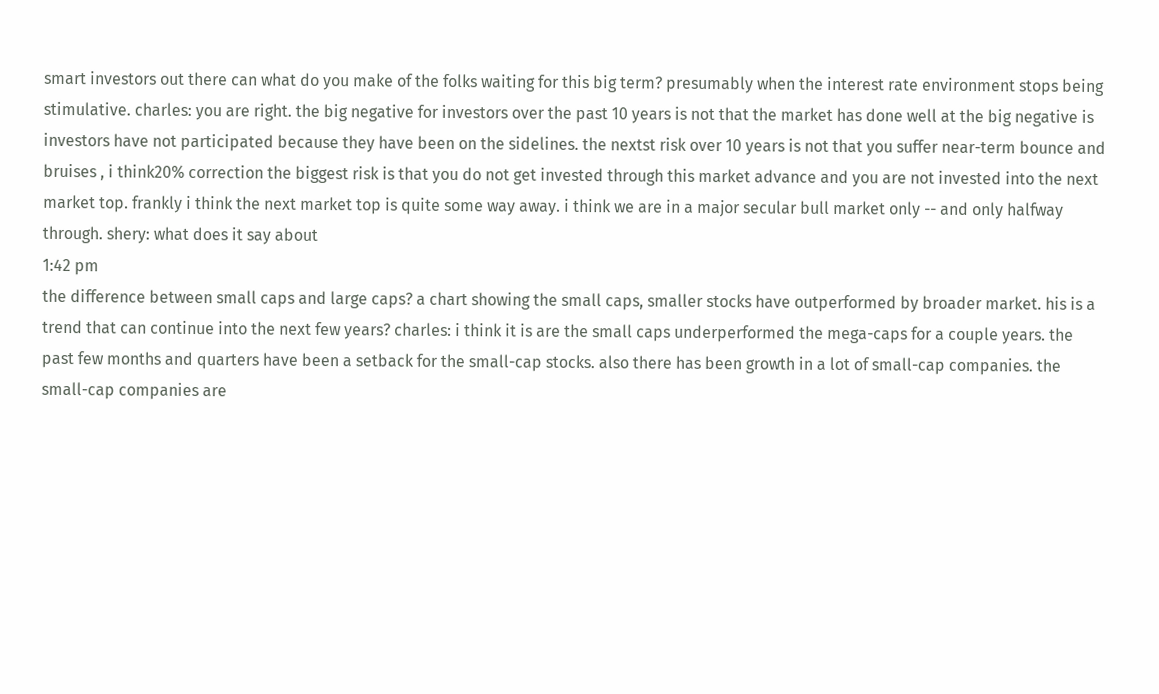smart investors out there can what do you make of the folks waiting for this big term? presumably when the interest rate environment stops being stimulative. charles: you are right. the big negative for investors over the past 10 years is not that the market has done well at the big negative is investors have not participated because they have been on the sidelines. the nextst risk over 10 years is not that you suffer near-term bounce and bruises , i think20% correction the biggest risk is that you do not get invested through this market advance and you are not invested into the next market top. frankly i think the next market top is quite some way away. i think we are in a major secular bull market only -- and only halfway through. shery: what does it say about
1:42 pm
the difference between small caps and large caps? a chart showing the small caps, smaller stocks have outperformed by broader market. his is a trend that can continue into the next few years? charles: i think it is are the small caps underperformed the mega-caps for a couple years. the past few months and quarters have been a setback for the small-cap stocks. also there has been growth in a lot of small-cap companies. the small-cap companies are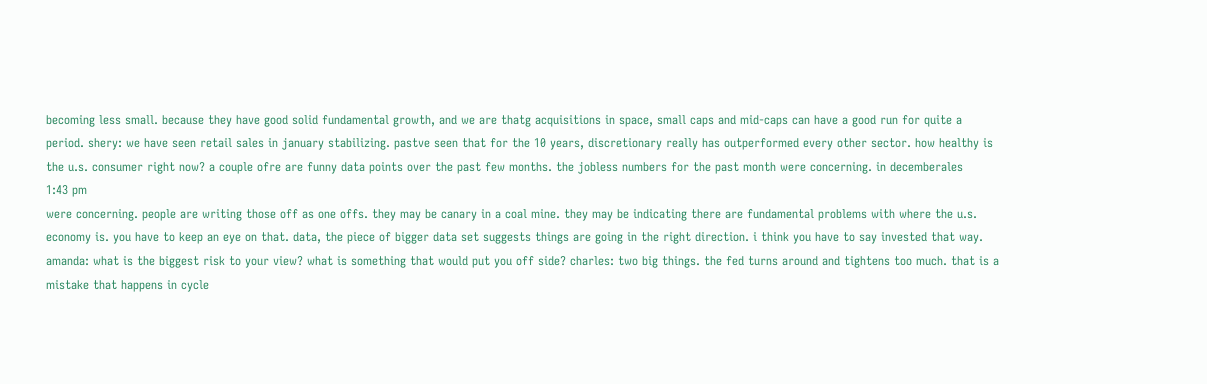becoming less small. because they have good solid fundamental growth, and we are thatg acquisitions in space, small caps and mid-caps can have a good run for quite a period. shery: we have seen retail sales in january stabilizing. pastve seen that for the 10 years, discretionary really has outperformed every other sector. how healthy is the u.s. consumer right now? a couple ofre are funny data points over the past few months. the jobless numbers for the past month were concerning. in decemberales
1:43 pm
were concerning. people are writing those off as one offs. they may be canary in a coal mine. they may be indicating there are fundamental problems with where the u.s. economy is. you have to keep an eye on that. data, the piece of bigger data set suggests things are going in the right direction. i think you have to say invested that way. amanda: what is the biggest risk to your view? what is something that would put you off side? charles: two big things. the fed turns around and tightens too much. that is a mistake that happens in cycle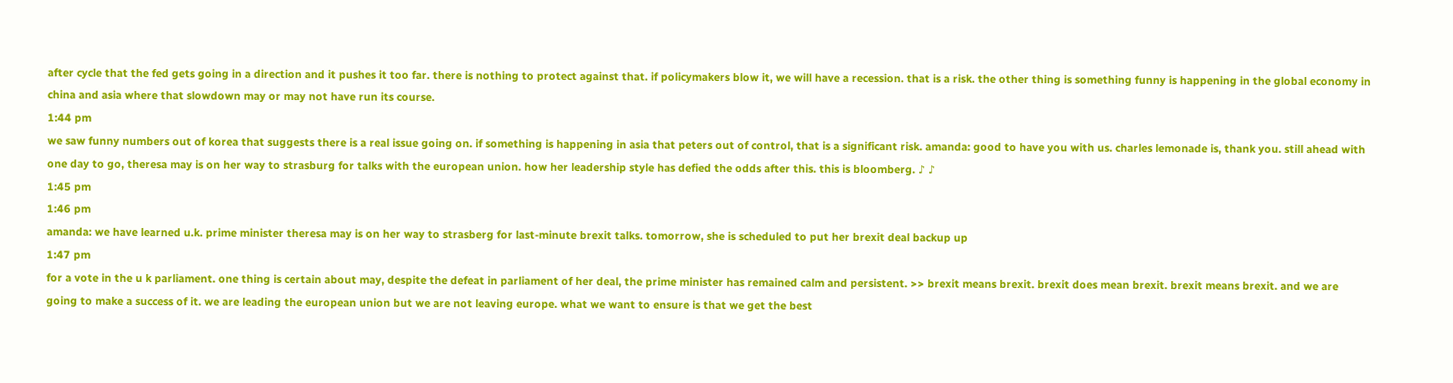after cycle that the fed gets going in a direction and it pushes it too far. there is nothing to protect against that. if policymakers blow it, we will have a recession. that is a risk. the other thing is something funny is happening in the global economy in china and asia where that slowdown may or may not have run its course.
1:44 pm
we saw funny numbers out of korea that suggests there is a real issue going on. if something is happening in asia that peters out of control, that is a significant risk. amanda: good to have you with us. charles lemonade is, thank you. still ahead with one day to go, theresa may is on her way to strasburg for talks with the european union. how her leadership style has defied the odds after this. this is bloomberg. ♪ ♪
1:45 pm
1:46 pm
amanda: we have learned u.k. prime minister theresa may is on her way to strasberg for last-minute brexit talks. tomorrow, she is scheduled to put her brexit deal backup up
1:47 pm
for a vote in the u k parliament. one thing is certain about may, despite the defeat in parliament of her deal, the prime minister has remained calm and persistent. >> brexit means brexit. brexit does mean brexit. brexit means brexit. and we are going to make a success of it. we are leading the european union but we are not leaving europe. what we want to ensure is that we get the best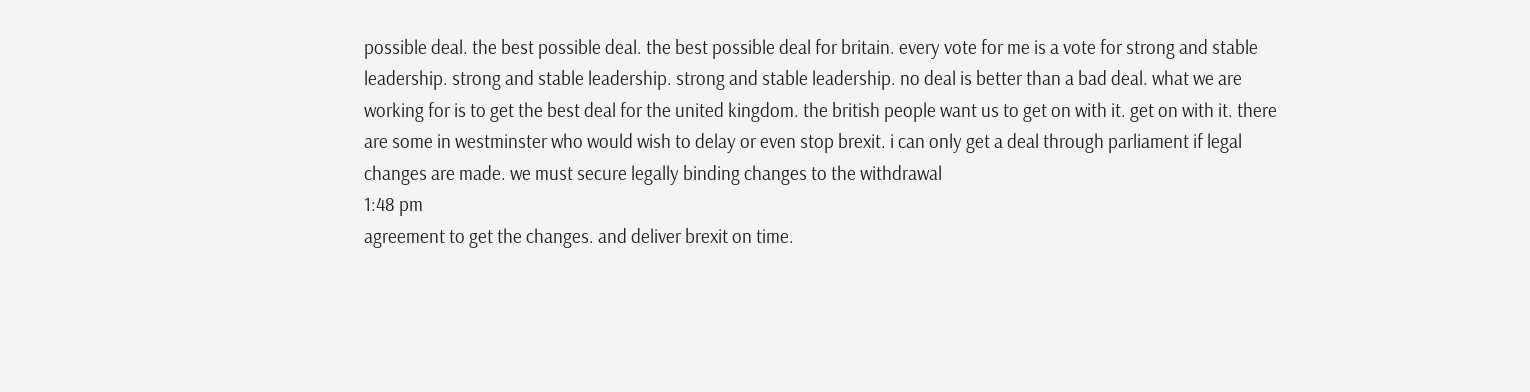possible deal. the best possible deal. the best possible deal for britain. every vote for me is a vote for strong and stable leadership. strong and stable leadership. strong and stable leadership. no deal is better than a bad deal. what we are working for is to get the best deal for the united kingdom. the british people want us to get on with it. get on with it. there are some in westminster who would wish to delay or even stop brexit. i can only get a deal through parliament if legal changes are made. we must secure legally binding changes to the withdrawal
1:48 pm
agreement to get the changes. and deliver brexit on time.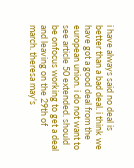i have always said no deal is better than a bad deal. i think we have got a good deal from the european union. i do not want to see article 50 extended. should be onfocus working to get a deal and leaving on the 29th of march. theresa may's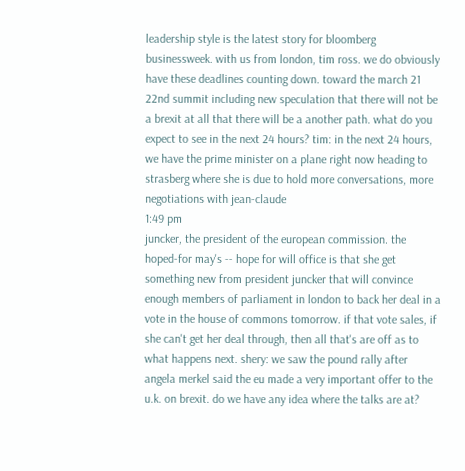leadership style is the latest story for bloomberg businessweek. with us from london, tim ross. we do obviously have these deadlines counting down. toward the march 21 22nd summit including new speculation that there will not be a brexit at all that there will be a another path. what do you expect to see in the next 24 hours? tim: in the next 24 hours, we have the prime minister on a plane right now heading to strasberg where she is due to hold more conversations, more negotiations with jean-claude
1:49 pm
juncker, the president of the european commission. the hoped-for may's -- hope for will office is that she get something new from president juncker that will convince enough members of parliament in london to back her deal in a vote in the house of commons tomorrow. if that vote sales, if she can't get her deal through, then all that's are off as to what happens next. shery: we saw the pound rally after angela merkel said the eu made a very important offer to the u.k. on brexit. do we have any idea where the talks are at?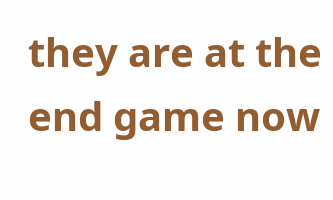they are at the end game now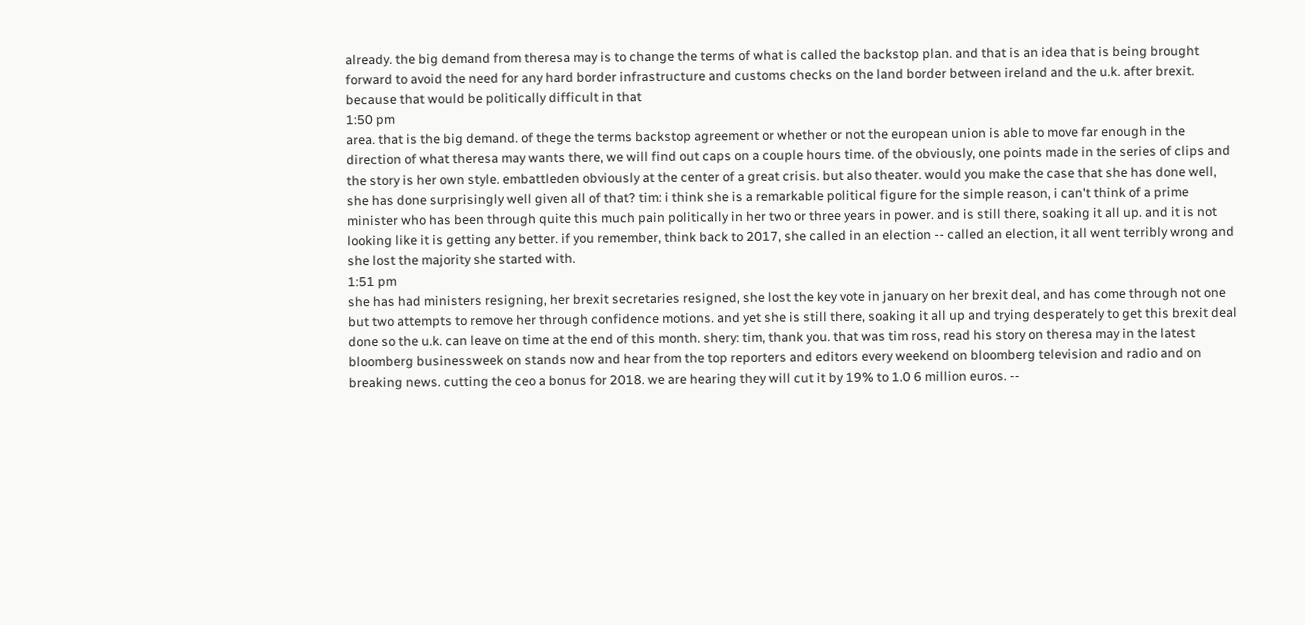already. the big demand from theresa may is to change the terms of what is called the backstop plan. and that is an idea that is being brought forward to avoid the need for any hard border infrastructure and customs checks on the land border between ireland and the u.k. after brexit. because that would be politically difficult in that
1:50 pm
area. that is the big demand. of thege the terms backstop agreement or whether or not the european union is able to move far enough in the direction of what theresa may wants there, we will find out caps on a couple hours time. of the obviously, one points made in the series of clips and the story is her own style. embattleden obviously at the center of a great crisis. but also theater. would you make the case that she has done well, she has done surprisingly well given all of that? tim: i think she is a remarkable political figure for the simple reason, i can't think of a prime minister who has been through quite this much pain politically in her two or three years in power. and is still there, soaking it all up. and it is not looking like it is getting any better. if you remember, think back to 2017, she called in an election -- called an election, it all went terribly wrong and she lost the majority she started with.
1:51 pm
she has had ministers resigning, her brexit secretaries resigned, she lost the key vote in january on her brexit deal, and has come through not one but two attempts to remove her through confidence motions. and yet she is still there, soaking it all up and trying desperately to get this brexit deal done so the u.k. can leave on time at the end of this month. shery: tim, thank you. that was tim ross, read his story on theresa may in the latest bloomberg businessweek on stands now and hear from the top reporters and editors every weekend on bloomberg television and radio and on breaking news. cutting the ceo a bonus for 2018. we are hearing they will cut it by 19% to 1.0 6 million euros. --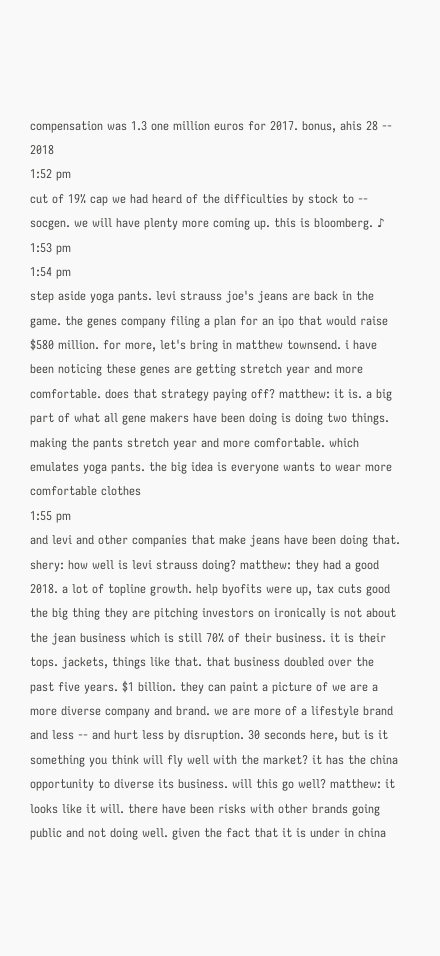compensation was 1.3 one million euros for 2017. bonus, ahis 28 -- 2018
1:52 pm
cut of 19% cap we had heard of the difficulties by stock to -- socgen. we will have plenty more coming up. this is bloomberg. ♪
1:53 pm
1:54 pm
step aside yoga pants. levi strauss joe's jeans are back in the game. the genes company filing a plan for an ipo that would raise $580 million. for more, let's bring in matthew townsend. i have been noticing these genes are getting stretch year and more comfortable. does that strategy paying off? matthew: it is. a big part of what all gene makers have been doing is doing two things. making the pants stretch year and more comfortable. which emulates yoga pants. the big idea is everyone wants to wear more comfortable clothes
1:55 pm
and levi and other companies that make jeans have been doing that. shery: how well is levi strauss doing? matthew: they had a good 2018. a lot of topline growth. help byofits were up, tax cuts good the big thing they are pitching investors on ironically is not about the jean business which is still 70% of their business. it is their tops. jackets, things like that. that business doubled over the past five years. $1 billion. they can paint a picture of we are a more diverse company and brand. we are more of a lifestyle brand and less -- and hurt less by disruption. 30 seconds here, but is it something you think will fly well with the market? it has the china opportunity to diverse its business. will this go well? matthew: it looks like it will. there have been risks with other brands going public and not doing well. given the fact that it is under in china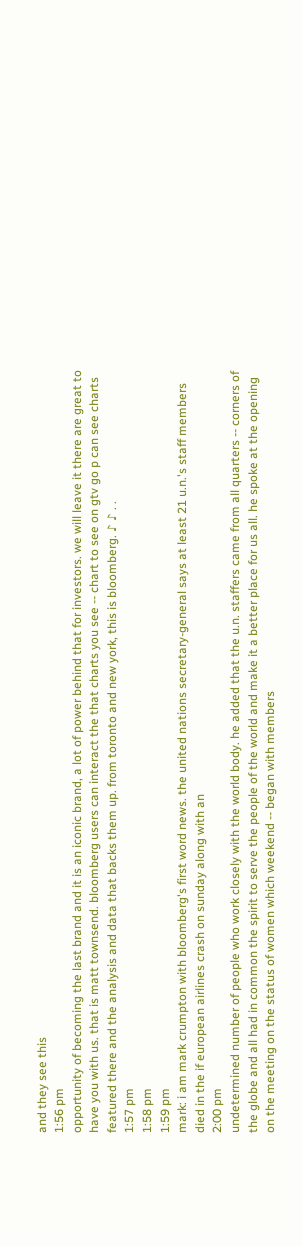and they see this
1:56 pm
opportunity of becoming the last brand and it is an iconic brand, a lot of power behind that for investors. we will leave it there are great to have you with us. that is matt townsend. bloomberg users can interact the that charts you see -- chart to see on gtv go p can see charts featured there and the analysis and data that backs them up. from toronto and new york, this is bloomberg. ♪ ♪ . .
1:57 pm
1:58 pm
1:59 pm
mark: i am mark crumpton with bloomberg's first word news. the united nations secretary-general says at least 21 u.n.'s staff members died in the if european airlines crash on sunday along with an
2:00 pm
undetermined number of people who work closely with the world body. he added that the u.n. staffers came from all quarters -- corners of the globe and all had in common the spirit to serve the people of the world and make it a better place for us all. he spoke at the opening on the meeting on the status of women which weekend -- began with members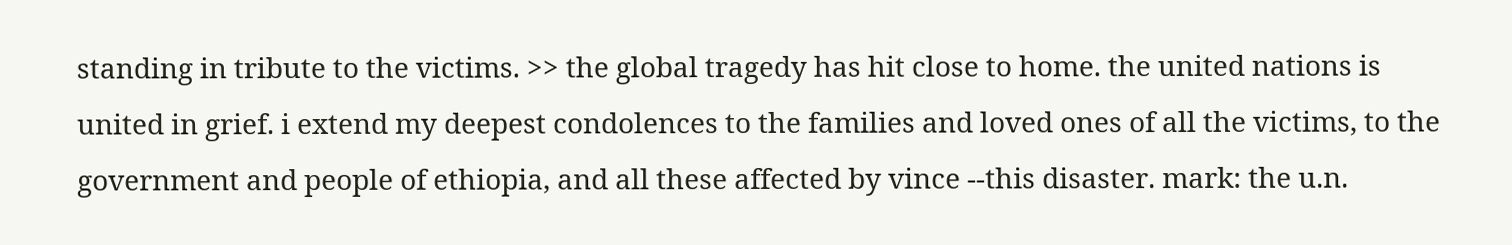standing in tribute to the victims. >> the global tragedy has hit close to home. the united nations is united in grief. i extend my deepest condolences to the families and loved ones of all the victims, to the government and people of ethiopia, and all these affected by vince --this disaster. mark: the u.n.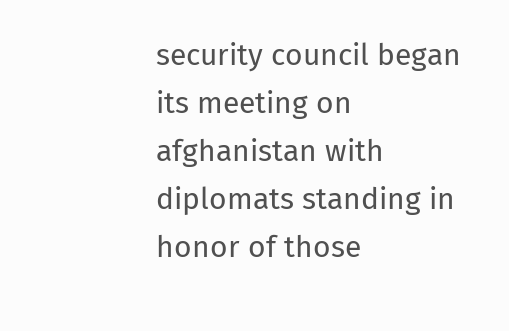security council began its meeting on afghanistan with diplomats standing in honor of those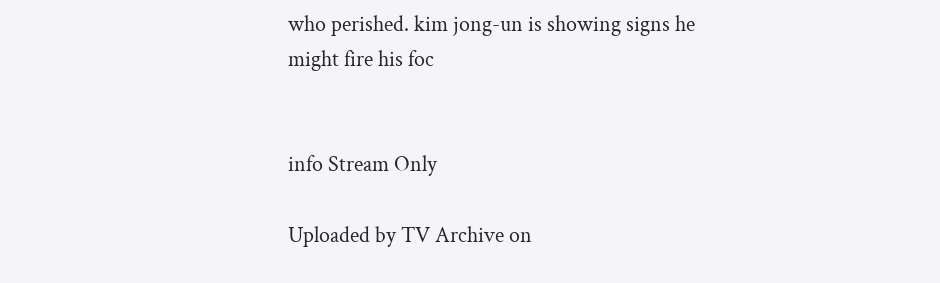who perished. kim jong-un is showing signs he might fire his foc


info Stream Only

Uploaded by TV Archive on